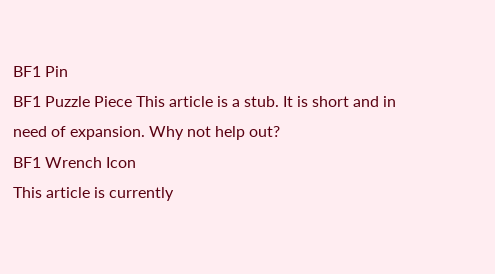BF1 Pin
BF1 Puzzle Piece This article is a stub. It is short and in need of expansion. Why not help out?
BF1 Wrench Icon
This article is currently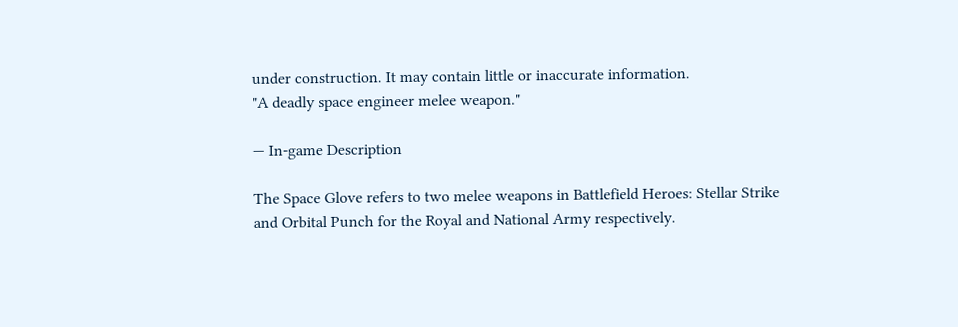under construction. It may contain little or inaccurate information.
"A deadly space engineer melee weapon."

— In-game Description

The Space Glove refers to two melee weapons in Battlefield Heroes: Stellar Strike and Orbital Punch for the Royal and National Army respectively.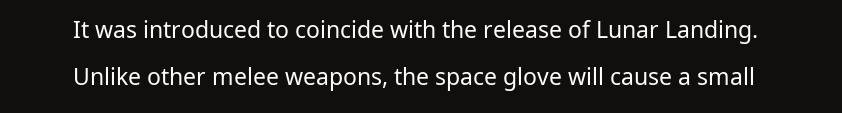It was introduced to coincide with the release of Lunar Landing. Unlike other melee weapons, the space glove will cause a small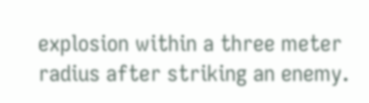explosion within a three meter radius after striking an enemy.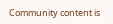Community content is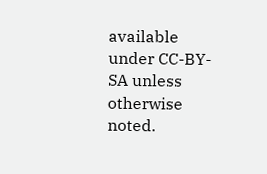available under CC-BY-SA unless otherwise noted.